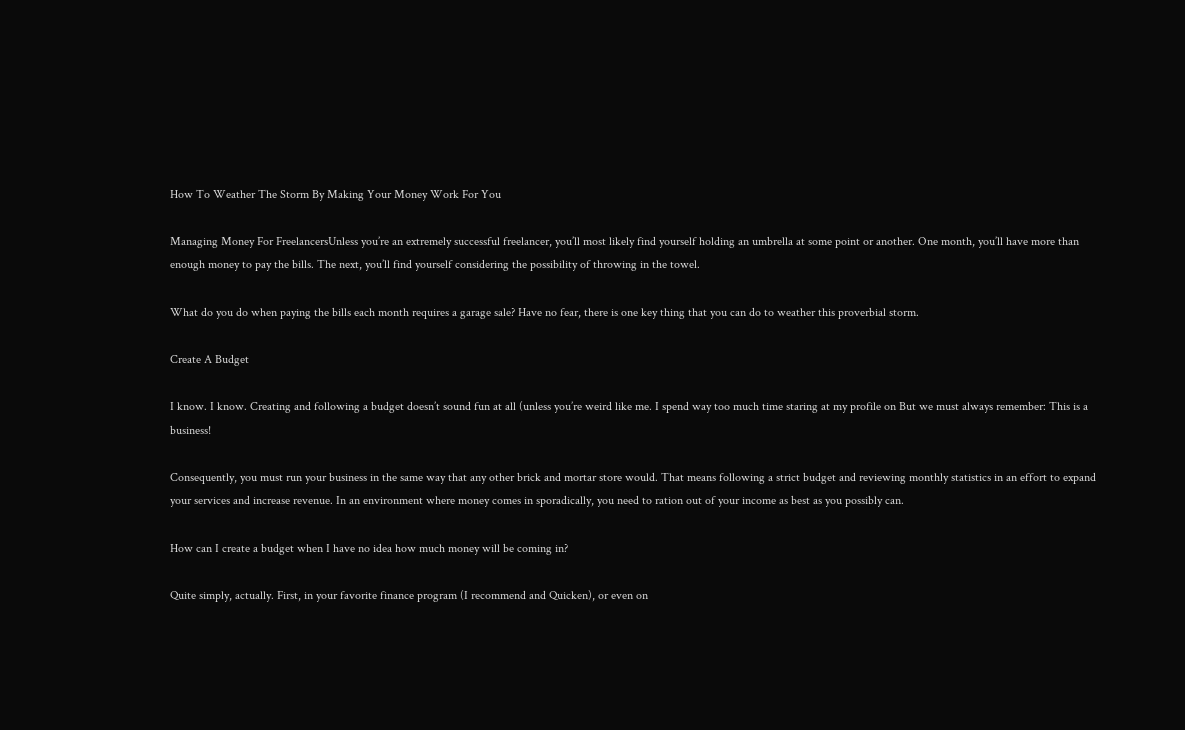How To Weather The Storm By Making Your Money Work For You

Managing Money For FreelancersUnless you’re an extremely successful freelancer, you’ll most likely find yourself holding an umbrella at some point or another. One month, you’ll have more than enough money to pay the bills. The next, you’ll find yourself considering the possibility of throwing in the towel.

What do you do when paying the bills each month requires a garage sale? Have no fear, there is one key thing that you can do to weather this proverbial storm.

Create A Budget

I know. I know. Creating and following a budget doesn’t sound fun at all (unless you’re weird like me. I spend way too much time staring at my profile on But we must always remember: This is a business!

Consequently, you must run your business in the same way that any other brick and mortar store would. That means following a strict budget and reviewing monthly statistics in an effort to expand your services and increase revenue. In an environment where money comes in sporadically, you need to ration out of your income as best as you possibly can.

How can I create a budget when I have no idea how much money will be coming in?

Quite simply, actually. First, in your favorite finance program (I recommend and Quicken), or even on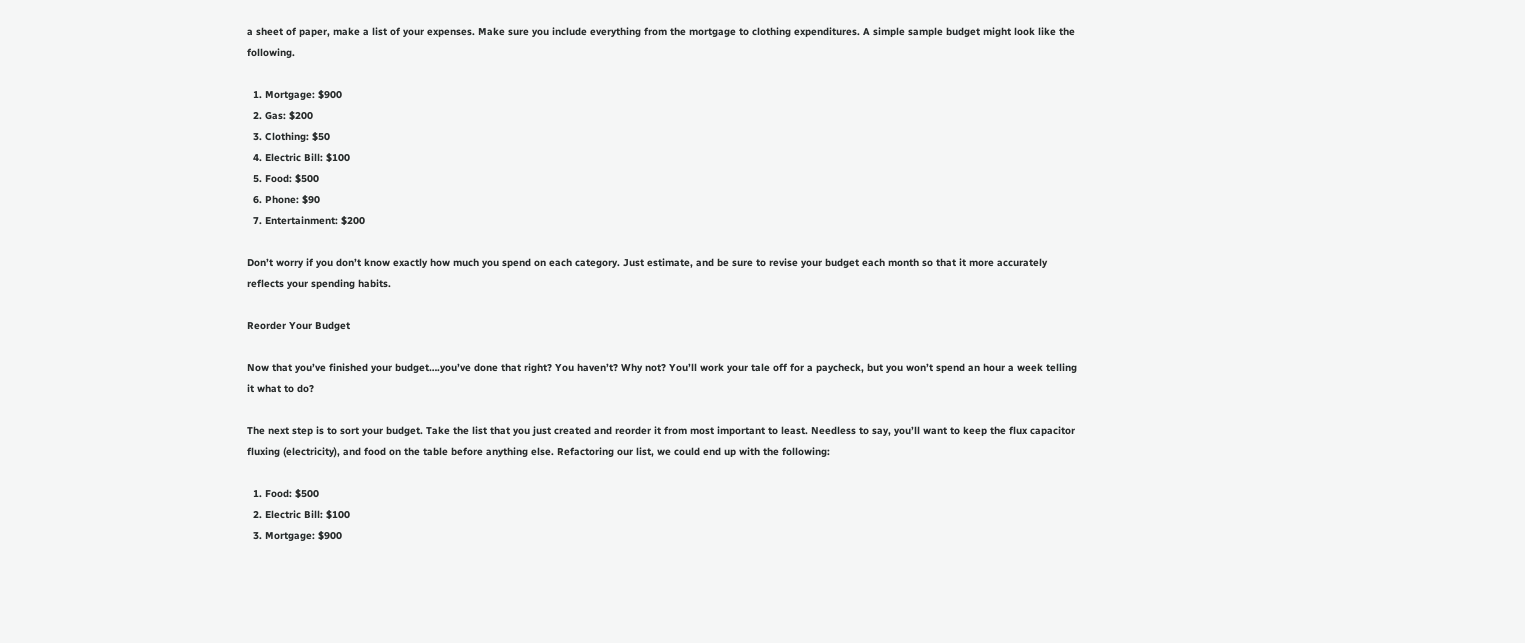a sheet of paper, make a list of your expenses. Make sure you include everything from the mortgage to clothing expenditures. A simple sample budget might look like the following.

  1. Mortgage: $900
  2. Gas: $200
  3. Clothing: $50
  4. Electric Bill: $100
  5. Food: $500
  6. Phone: $90
  7. Entertainment: $200

Don’t worry if you don’t know exactly how much you spend on each category. Just estimate, and be sure to revise your budget each month so that it more accurately reflects your spending habits.

Reorder Your Budget

Now that you’ve finished your budget….you’ve done that right? You haven’t? Why not? You’ll work your tale off for a paycheck, but you won’t spend an hour a week telling it what to do?

The next step is to sort your budget. Take the list that you just created and reorder it from most important to least. Needless to say, you’ll want to keep the flux capacitor fluxing (electricity), and food on the table before anything else. Refactoring our list, we could end up with the following:

  1. Food: $500
  2. Electric Bill: $100
  3. Mortgage: $900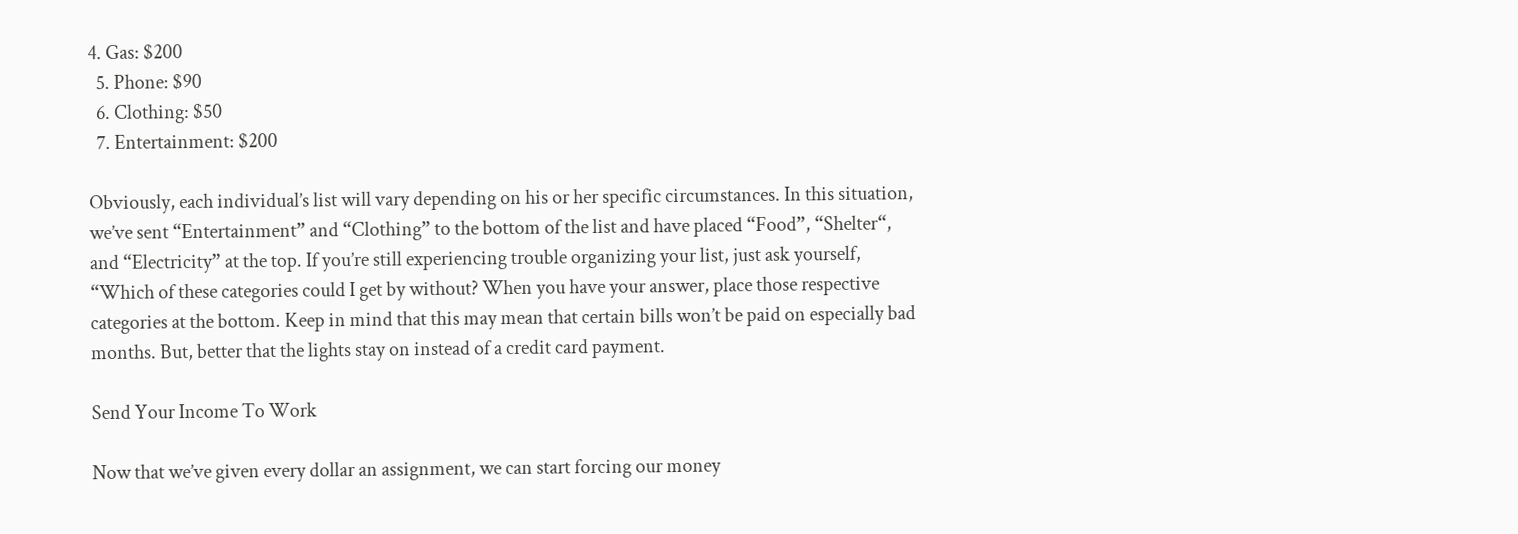4. Gas: $200
  5. Phone: $90
  6. Clothing: $50
  7. Entertainment: $200

Obviously, each individual’s list will vary depending on his or her specific circumstances. In this situation, we’ve sent “Entertainment” and “Clothing” to the bottom of the list and have placed “Food”, “Shelter“, and “Electricity” at the top. If you’re still experiencing trouble organizing your list, just ask yourself, “Which of these categories could I get by without? When you have your answer, place those respective categories at the bottom. Keep in mind that this may mean that certain bills won’t be paid on especially bad months. But, better that the lights stay on instead of a credit card payment.

Send Your Income To Work

Now that we’ve given every dollar an assignment, we can start forcing our money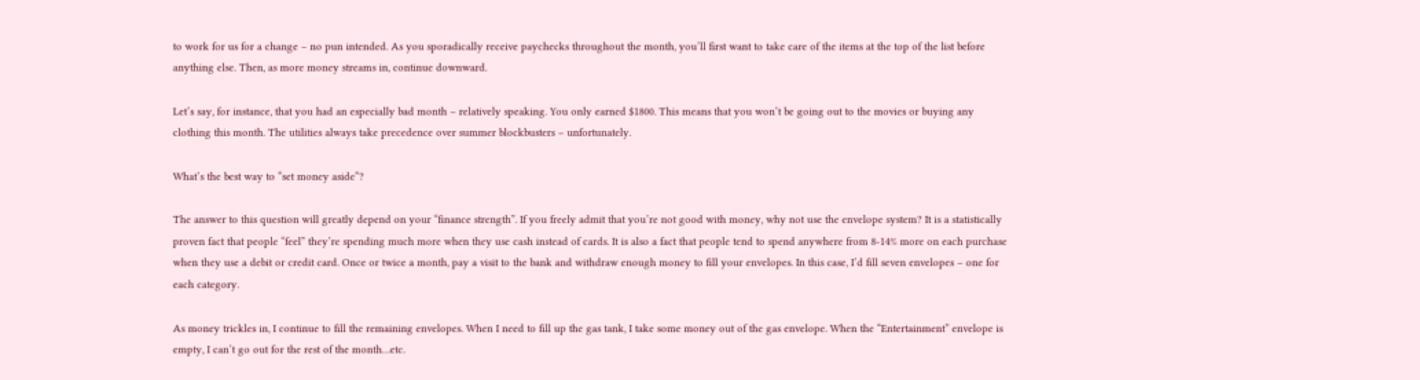to work for us for a change – no pun intended. As you sporadically receive paychecks throughout the month, you’ll first want to take care of the items at the top of the list before anything else. Then, as more money streams in, continue downward.

Let’s say, for instance, that you had an especially bad month – relatively speaking. You only earned $1800. This means that you won’t be going out to the movies or buying any clothing this month. The utilities always take precedence over summer blockbusters – unfortunately.

What’s the best way to “set money aside“?

The answer to this question will greatly depend on your “finance strength”. If you freely admit that you’re not good with money, why not use the envelope system? It is a statistically proven fact that people “feel” they’re spending much more when they use cash instead of cards. It is also a fact that people tend to spend anywhere from 8-14% more on each purchase when they use a debit or credit card. Once or twice a month, pay a visit to the bank and withdraw enough money to fill your envelopes. In this case, I’d fill seven envelopes – one for each category.

As money trickles in, I continue to fill the remaining envelopes. When I need to fill up the gas tank, I take some money out of the gas envelope. When the “Entertainment” envelope is empty, I can’t go out for the rest of the month…etc.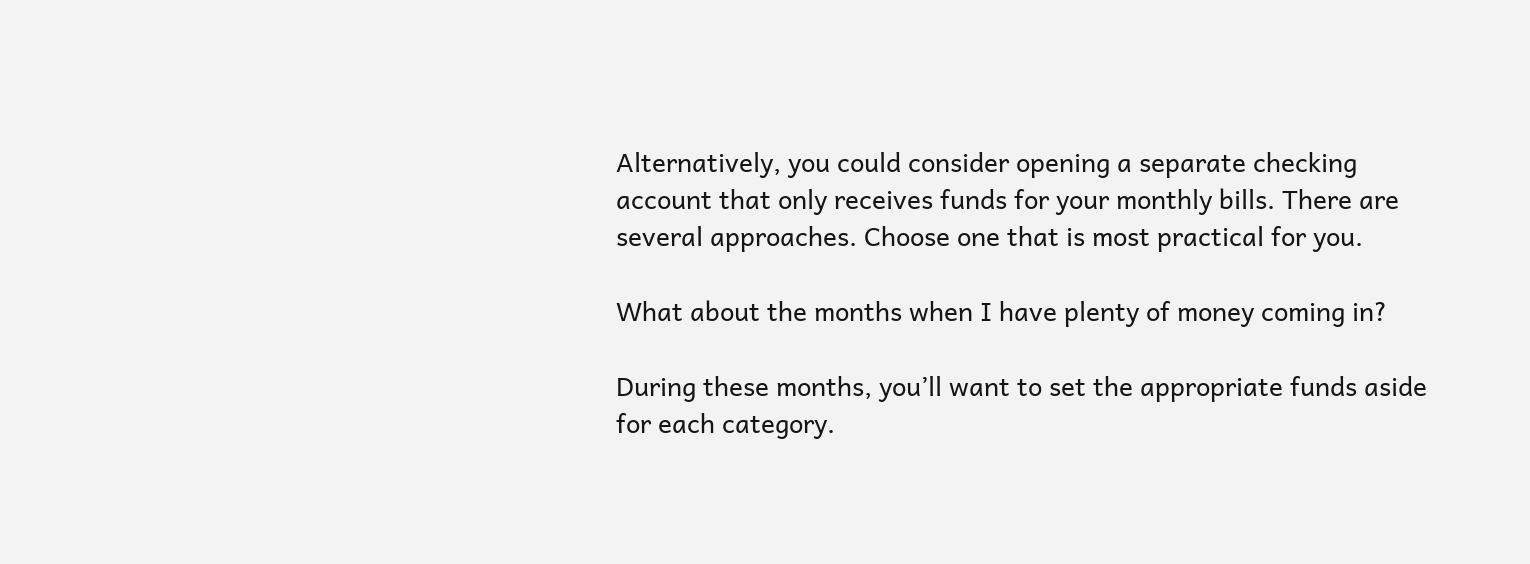Alternatively, you could consider opening a separate checking account that only receives funds for your monthly bills. There are several approaches. Choose one that is most practical for you.

What about the months when I have plenty of money coming in?

During these months, you’ll want to set the appropriate funds aside for each category.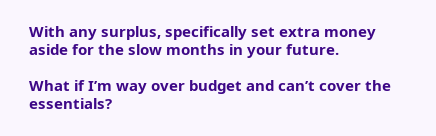With any surplus, specifically set extra money aside for the slow months in your future.

What if I’m way over budget and can’t cover the essentials?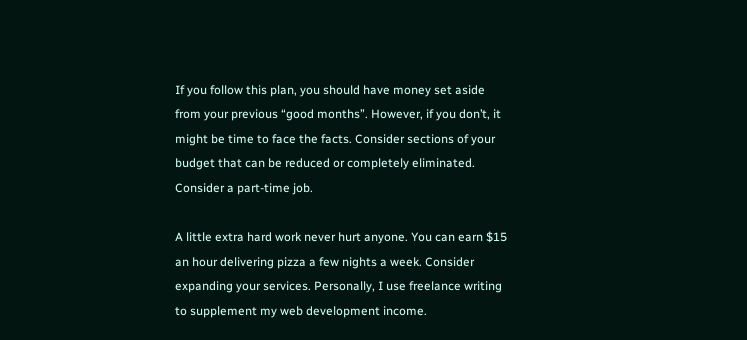If you follow this plan, you should have money set aside from your previous “good months”. However, if you don’t, it might be time to face the facts. Consider sections of your budget that can be reduced or completely eliminated. Consider a part-time job.

A little extra hard work never hurt anyone. You can earn $15 an hour delivering pizza a few nights a week. Consider expanding your services. Personally, I use freelance writing to supplement my web development income.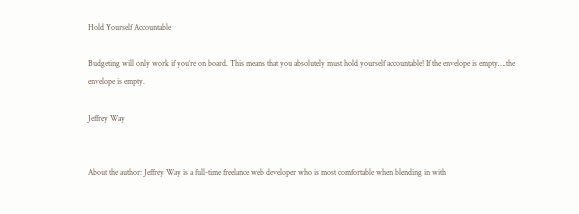Hold Yourself Accountable

Budgeting will only work if you’re on board. This means that you absolutely must hold yourself accountable! If the envelope is empty….the envelope is empty.

Jeffrey Way


About the author: Jeffrey Way is a full-time freelance web developer who is most comfortable when blending in with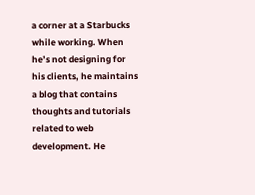a corner at a Starbucks while working. When he’s not designing for his clients, he maintains a blog that contains thoughts and tutorials related to web development. He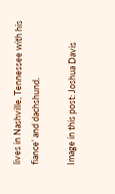lives in Nashville, Tennessee with his fiance’ and dachshund.

Image in this post: Joshua Davis